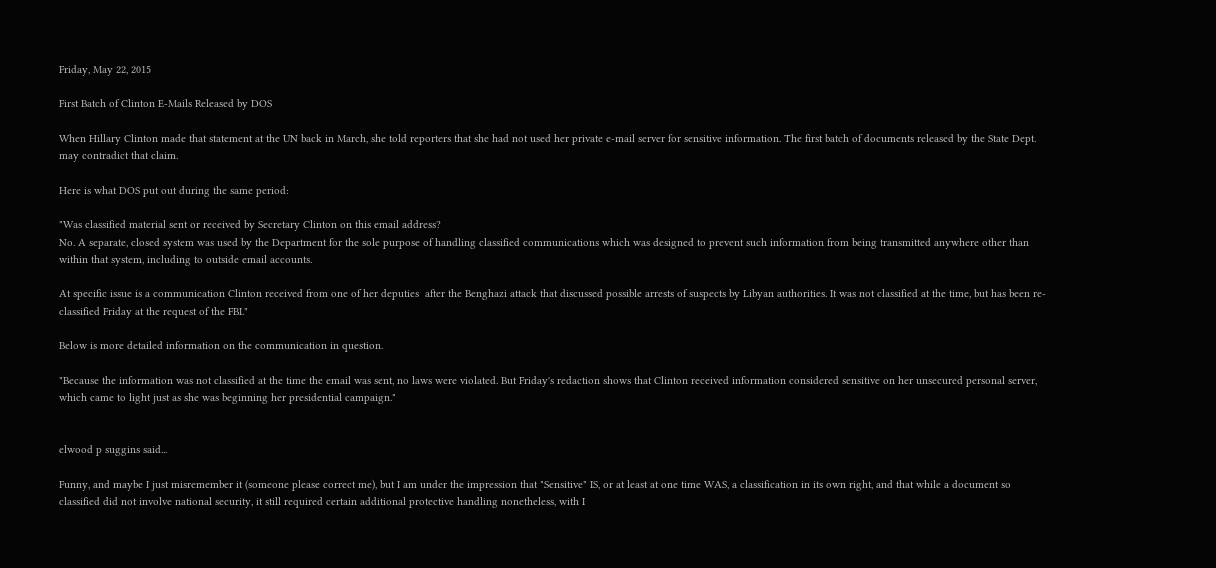Friday, May 22, 2015

First Batch of Clinton E-Mails Released by DOS

When Hillary Clinton made that statement at the UN back in March, she told reporters that she had not used her private e-mail server for sensitive information. The first batch of documents released by the State Dept. may contradict that claim.

Here is what DOS put out during the same period:

"Was classified material sent or received by Secretary Clinton on this email address?
No. A separate, closed system was used by the Department for the sole purpose of handling classified communications which was designed to prevent such information from being transmitted anywhere other than within that system, including to outside email accounts.

At specific issue is a communication Clinton received from one of her deputies  after the Benghazi attack that discussed possible arrests of suspects by Libyan authorities. It was not classified at the time, but has been re-classified Friday at the request of the FBI."

Below is more detailed information on the communication in question.

"Because the information was not classified at the time the email was sent, no laws were violated. But Friday's redaction shows that Clinton received information considered sensitive on her unsecured personal server, which came to light just as she was beginning her presidential campaign."


elwood p suggins said...

Funny, and maybe I just misremember it (someone please correct me), but I am under the impression that "Sensitive" IS, or at least at one time WAS, a classification in its own right, and that while a document so classified did not involve national security, it still required certain additional protective handling nonetheless, with I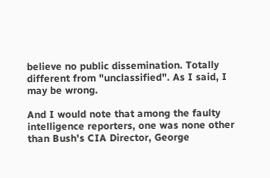believe no public dissemination. Totally different from "unclassified". As I said, I may be wrong.

And I would note that among the faulty intelligence reporters, one was none other than Bush's CIA Director, George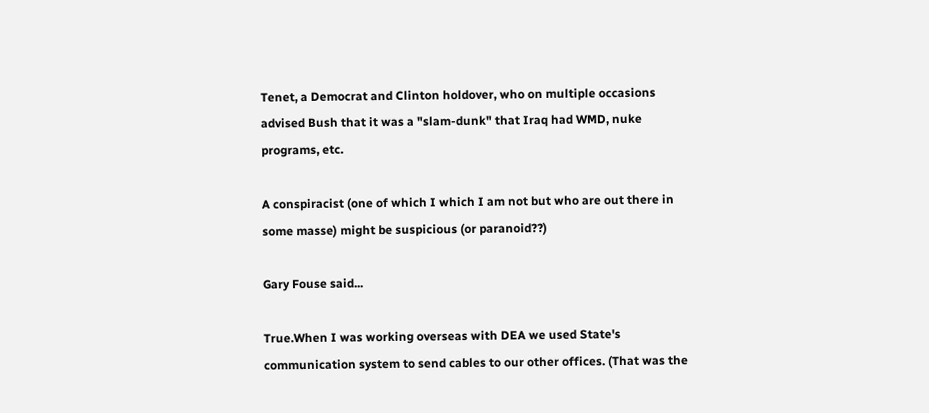Tenet, a Democrat and Clinton holdover, who on multiple occasions advised Bush that it was a "slam-dunk" that Iraq had WMD, nuke programs, etc.

A conspiracist (one of which I which I am not but who are out there in some masse) might be suspicious (or paranoid??)

Gary Fouse said...

True.When I was working overseas with DEA we used State's communication system to send cables to our other offices. (That was the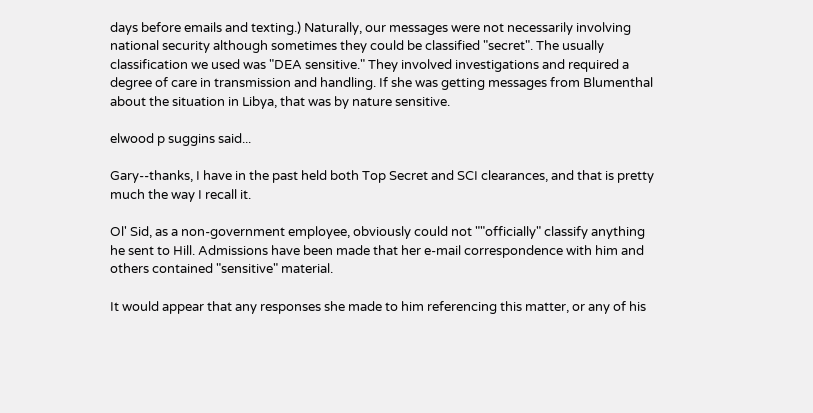days before emails and texting.) Naturally, our messages were not necessarily involving national security although sometimes they could be classified "secret". The usually classification we used was "DEA sensitive." They involved investigations and required a degree of care in transmission and handling. If she was getting messages from Blumenthal about the situation in Libya, that was by nature sensitive.

elwood p suggins said...

Gary--thanks, I have in the past held both Top Secret and SCI clearances, and that is pretty much the way I recall it.

Ol' Sid, as a non-government employee, obviously could not ""officially" classify anything he sent to Hill. Admissions have been made that her e-mail correspondence with him and others contained "sensitive" material.

It would appear that any responses she made to him referencing this matter, or any of his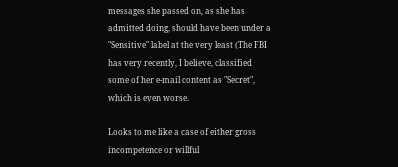messages she passed on, as she has admitted doing, should have been under a "Sensitive" label at the very least (The FBI has very recently, I believe, classified some of her e-mail content as "Secret", which is even worse.

Looks to me like a case of either gross incompetence or willful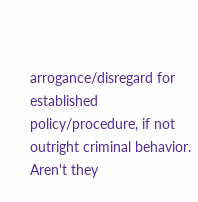arrogance/disregard for established policy/procedure, if not outright criminal behavior.
Aren't they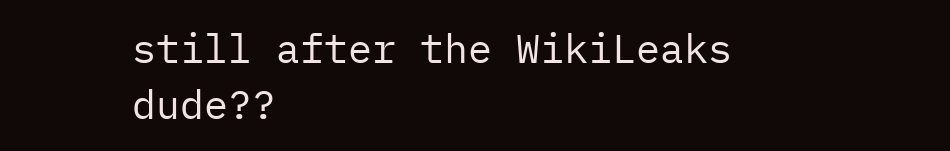still after the WikiLeaks dude??